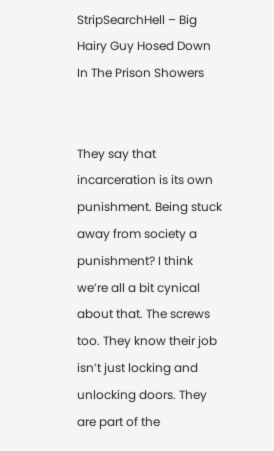StripSearchHell – Big Hairy Guy Hosed Down In The Prison Showers


They say that incarceration is its own punishment. Being stuck away from society a punishment? I think we’re all a bit cynical about that. The screws too. They know their job isn’t just locking and unlocking doors. They are part of the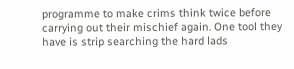programme to make crims think twice before carrying out their mischief again. One tool they have is strip searching the hard lads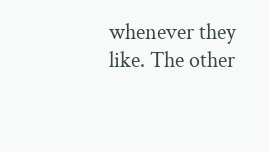whenever they like. The other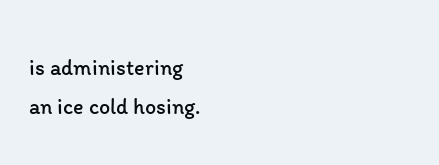is administering an ice cold hosing.